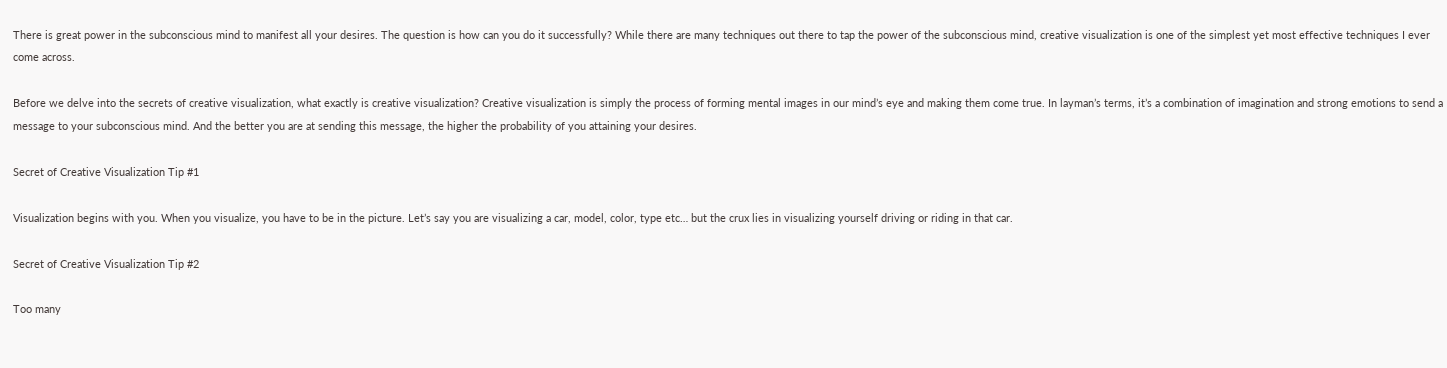There is great power in the subconscious mind to manifest all your desires. The question is how can you do it successfully? While there are many techniques out there to tap the power of the subconscious mind, creative visualization is one of the simplest yet most effective techniques I ever come across.

Before we delve into the secrets of creative visualization, what exactly is creative visualization? Creative visualization is simply the process of forming mental images in our mind’s eye and making them come true. In layman’s terms, it’s a combination of imagination and strong emotions to send a message to your subconscious mind. And the better you are at sending this message, the higher the probability of you attaining your desires.

Secret of Creative Visualization Tip #1

Visualization begins with you. When you visualize, you have to be in the picture. Let’s say you are visualizing a car, model, color, type etc… but the crux lies in visualizing yourself driving or riding in that car.

Secret of Creative Visualization Tip #2

Too many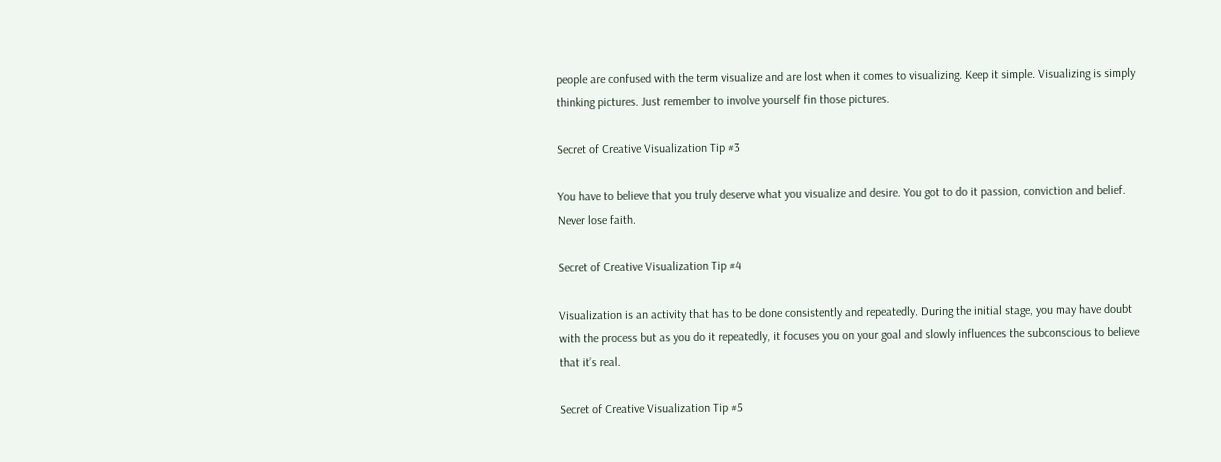people are confused with the term visualize and are lost when it comes to visualizing. Keep it simple. Visualizing is simply thinking pictures. Just remember to involve yourself fin those pictures.

Secret of Creative Visualization Tip #3

You have to believe that you truly deserve what you visualize and desire. You got to do it passion, conviction and belief. Never lose faith.

Secret of Creative Visualization Tip #4

Visualization is an activity that has to be done consistently and repeatedly. During the initial stage, you may have doubt with the process but as you do it repeatedly, it focuses you on your goal and slowly influences the subconscious to believe that it’s real.

Secret of Creative Visualization Tip #5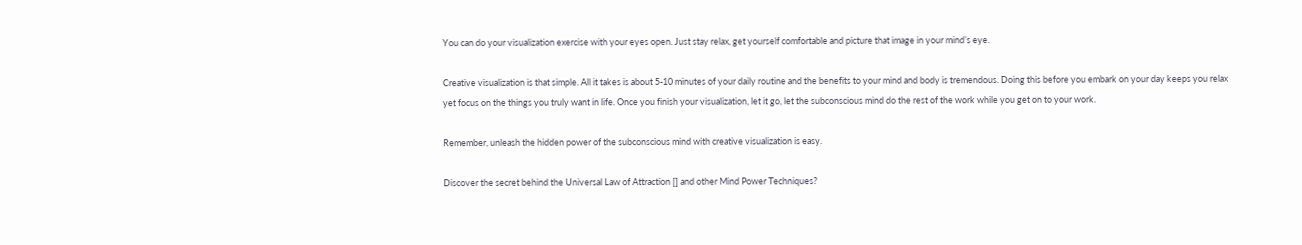You can do your visualization exercise with your eyes open. Just stay relax, get yourself comfortable and picture that image in your mind’s eye.

Creative visualization is that simple. All it takes is about 5-10 minutes of your daily routine and the benefits to your mind and body is tremendous. Doing this before you embark on your day keeps you relax yet focus on the things you truly want in life. Once you finish your visualization, let it go, let the subconscious mind do the rest of the work while you get on to your work.

Remember, unleash the hidden power of the subconscious mind with creative visualization is easy.

Discover the secret behind the Universal Law of Attraction [] and other Mind Power Techniques?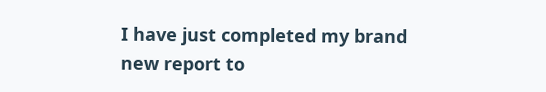I have just completed my brand new report to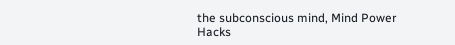the subconscious mind, Mind Power Hacks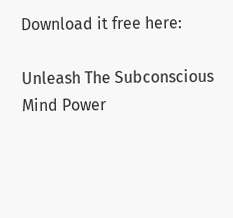Download it free here:

Unleash The Subconscious Mind Power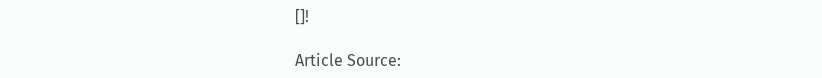[]!

Article Source: